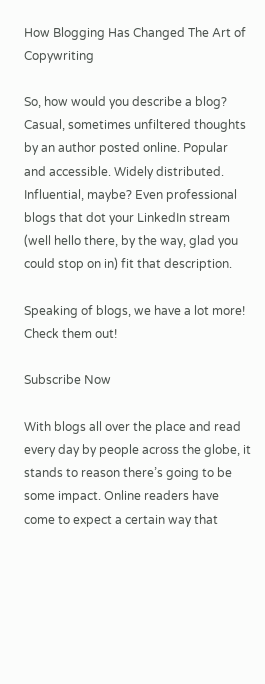How Blogging Has Changed The Art of Copywriting

So, how would you describe a blog? Casual, sometimes unfiltered thoughts by an author posted online. Popular and accessible. Widely distributed. Influential, maybe? Even professional blogs that dot your LinkedIn stream (well hello there, by the way, glad you could stop on in) fit that description.

Speaking of blogs, we have a lot more! Check them out!

Subscribe Now

With blogs all over the place and read every day by people across the globe, it stands to reason there’s going to be some impact. Online readers have come to expect a certain way that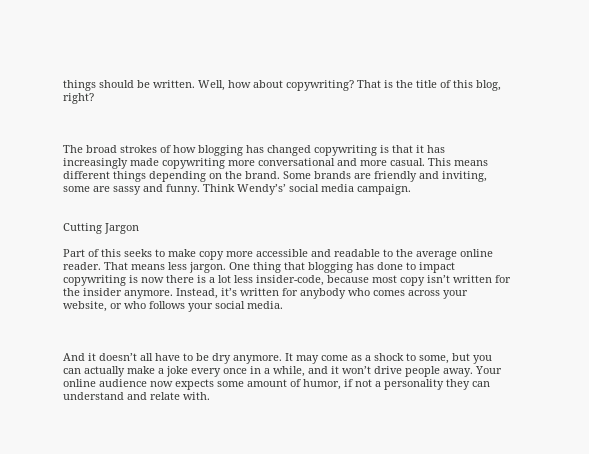things should be written. Well, how about copywriting? That is the title of this blog, right?



The broad strokes of how blogging has changed copywriting is that it has increasingly made copywriting more conversational and more casual. This means different things depending on the brand. Some brands are friendly and inviting, some are sassy and funny. Think Wendy’s’ social media campaign.


Cutting Jargon

Part of this seeks to make copy more accessible and readable to the average online reader. That means less jargon. One thing that blogging has done to impact copywriting is now there is a lot less insider-code, because most copy isn’t written for the insider anymore. Instead, it’s written for anybody who comes across your website, or who follows your social media.



And it doesn’t all have to be dry anymore. It may come as a shock to some, but you can actually make a joke every once in a while, and it won’t drive people away. Your online audience now expects some amount of humor, if not a personality they can understand and relate with.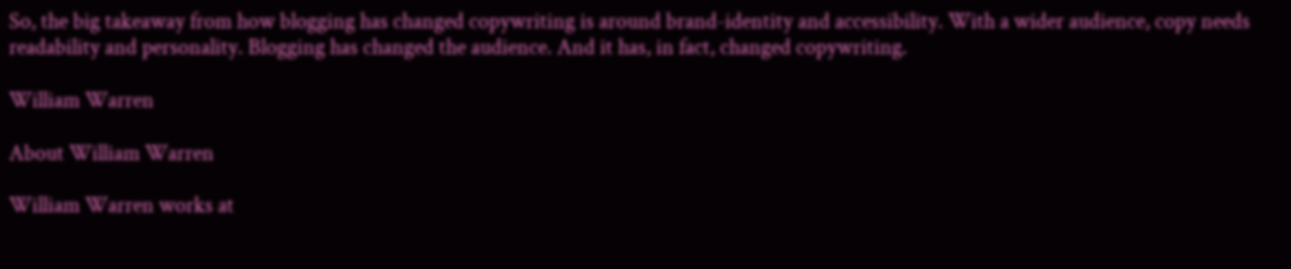So, the big takeaway from how blogging has changed copywriting is around brand-identity and accessibility. With a wider audience, copy needs readability and personality. Blogging has changed the audience. And it has, in fact, changed copywriting.

William Warren

About William Warren

William Warren works at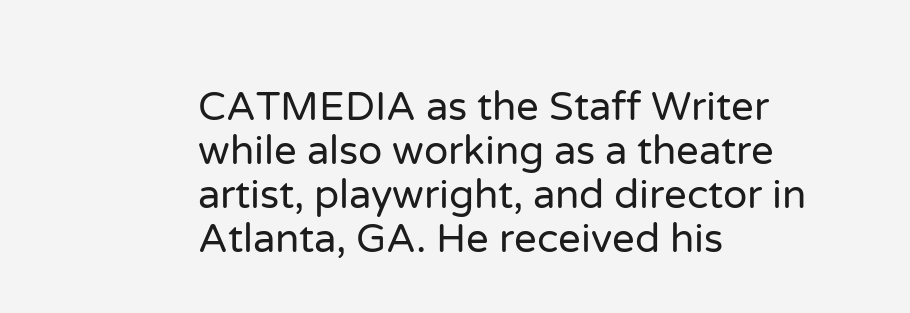CATMEDIA as the Staff Writer while also working as a theatre artist, playwright, and director in Atlanta, GA. He received his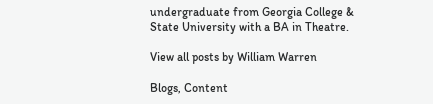undergraduate from Georgia College & State University with a BA in Theatre.

View all posts by William Warren

Blogs, Content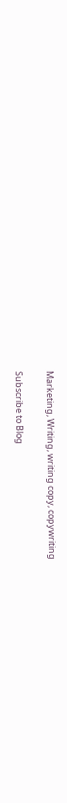Marketing, Writing, writing copy, copywriting

Subscribe to Blog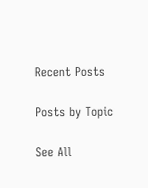Recent Posts

Posts by Topic

See All